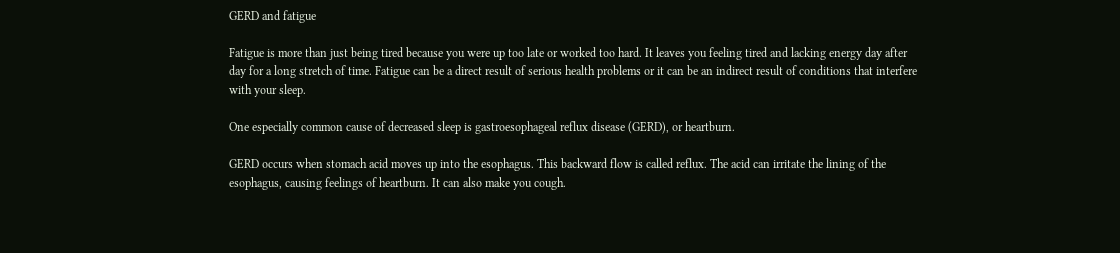GERD and fatigue

Fatigue is more than just being tired because you were up too late or worked too hard. It leaves you feeling tired and lacking energy day after day for a long stretch of time. Fatigue can be a direct result of serious health problems or it can be an indirect result of conditions that interfere with your sleep.

One especially common cause of decreased sleep is gastroesophageal reflux disease (GERD), or heartburn.

GERD occurs when stomach acid moves up into the esophagus. This backward flow is called reflux. The acid can irritate the lining of the esophagus, causing feelings of heartburn. It can also make you cough.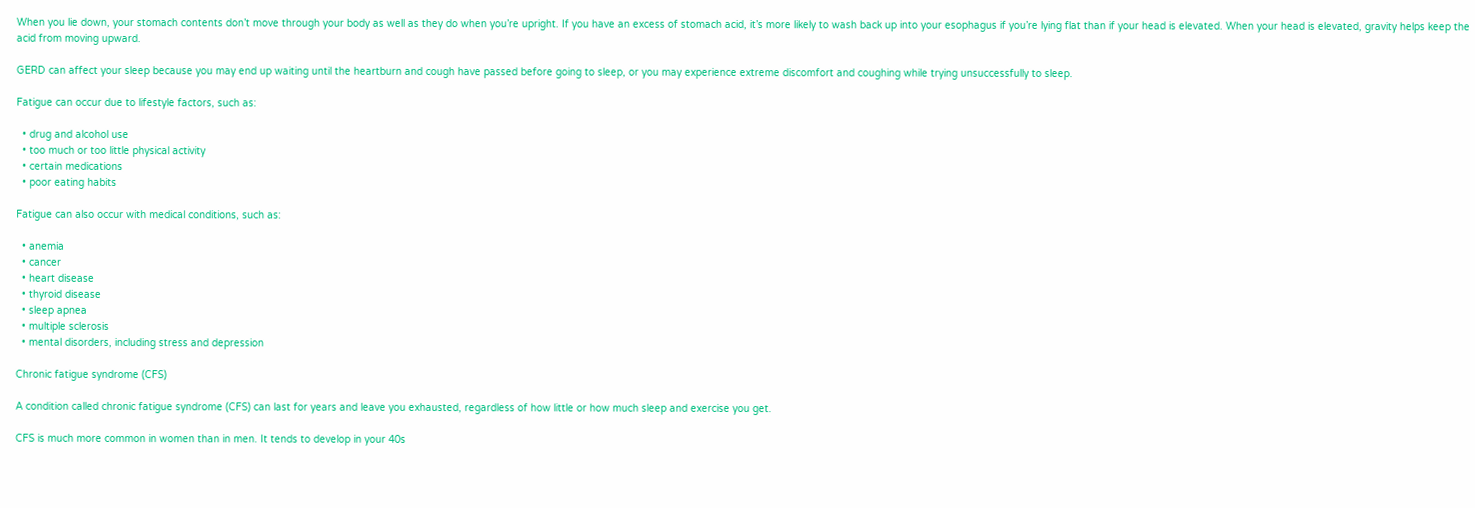When you lie down, your stomach contents don’t move through your body as well as they do when you’re upright. If you have an excess of stomach acid, it’s more likely to wash back up into your esophagus if you’re lying flat than if your head is elevated. When your head is elevated, gravity helps keep the acid from moving upward.

GERD can affect your sleep because you may end up waiting until the heartburn and cough have passed before going to sleep, or you may experience extreme discomfort and coughing while trying unsuccessfully to sleep.

Fatigue can occur due to lifestyle factors, such as:

  • drug and alcohol use
  • too much or too little physical activity
  • certain medications
  • poor eating habits

Fatigue can also occur with medical conditions, such as:

  • anemia
  • cancer
  • heart disease
  • thyroid disease
  • sleep apnea
  • multiple sclerosis
  • mental disorders, including stress and depression

Chronic fatigue syndrome (CFS)

A condition called chronic fatigue syndrome (CFS) can last for years and leave you exhausted, regardless of how little or how much sleep and exercise you get.

CFS is much more common in women than in men. It tends to develop in your 40s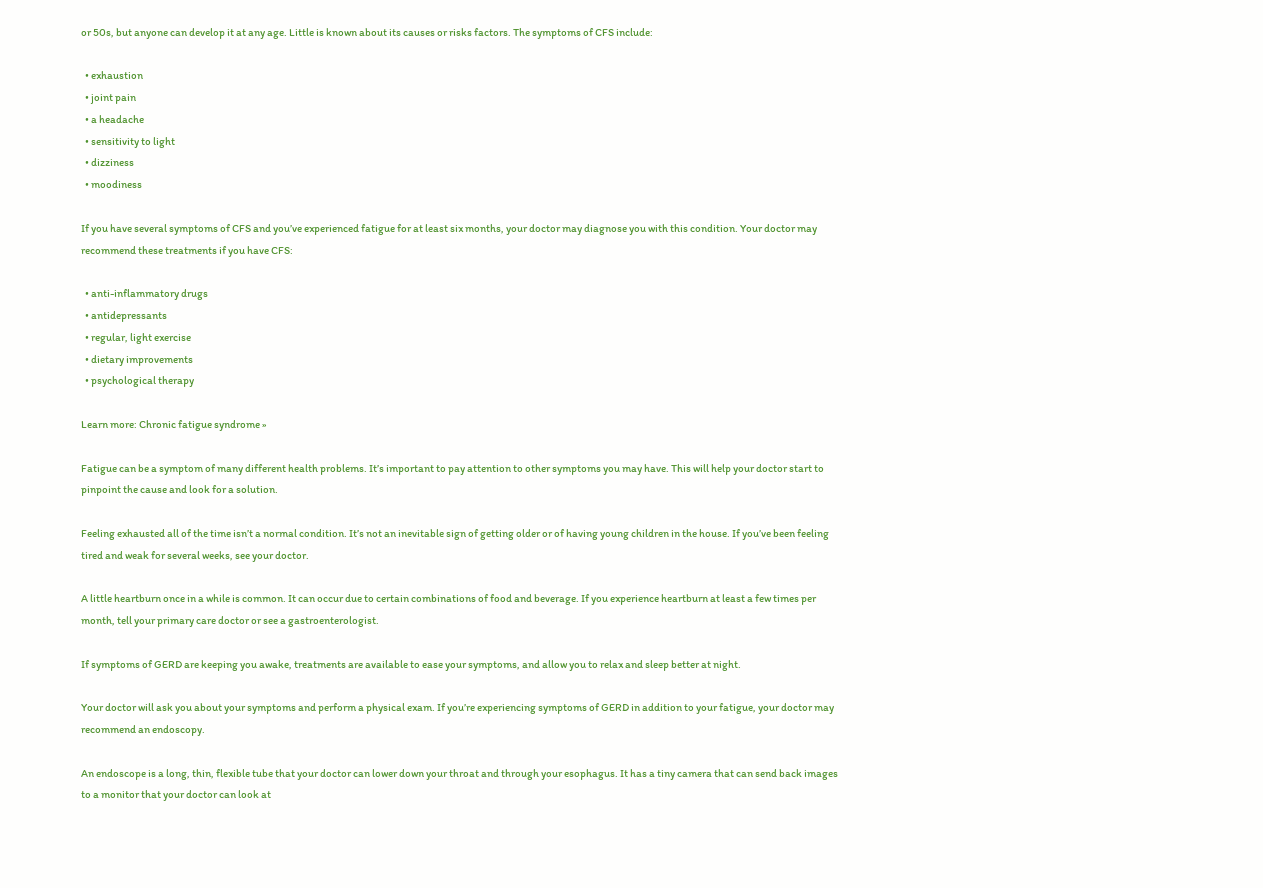or 50s, but anyone can develop it at any age. Little is known about its causes or risks factors. The symptoms of CFS include:

  • exhaustion
  • joint pain
  • a headache
  • sensitivity to light
  • dizziness
  • moodiness

If you have several symptoms of CFS and you’ve experienced fatigue for at least six months, your doctor may diagnose you with this condition. Your doctor may recommend these treatments if you have CFS:

  • anti-inflammatory drugs
  • antidepressants
  • regular, light exercise
  • dietary improvements
  • psychological therapy

Learn more: Chronic fatigue syndrome »

Fatigue can be a symptom of many different health problems. It’s important to pay attention to other symptoms you may have. This will help your doctor start to pinpoint the cause and look for a solution.

Feeling exhausted all of the time isn’t a normal condition. It’s not an inevitable sign of getting older or of having young children in the house. If you’ve been feeling tired and weak for several weeks, see your doctor.

A little heartburn once in a while is common. It can occur due to certain combinations of food and beverage. If you experience heartburn at least a few times per month, tell your primary care doctor or see a gastroenterologist.

If symptoms of GERD are keeping you awake, treatments are available to ease your symptoms, and allow you to relax and sleep better at night.

Your doctor will ask you about your symptoms and perform a physical exam. If you’re experiencing symptoms of GERD in addition to your fatigue, your doctor may recommend an endoscopy.

An endoscope is a long, thin, flexible tube that your doctor can lower down your throat and through your esophagus. It has a tiny camera that can send back images to a monitor that your doctor can look at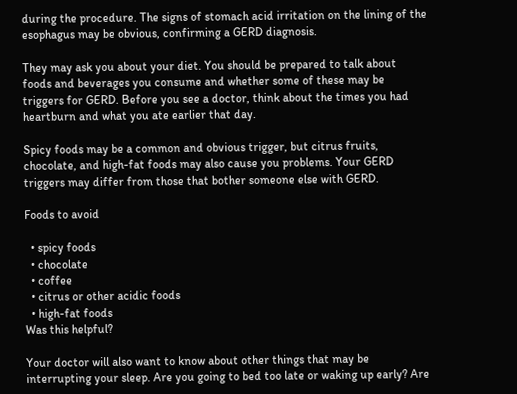during the procedure. The signs of stomach acid irritation on the lining of the esophagus may be obvious, confirming a GERD diagnosis.

They may ask you about your diet. You should be prepared to talk about foods and beverages you consume and whether some of these may be triggers for GERD. Before you see a doctor, think about the times you had heartburn and what you ate earlier that day.

Spicy foods may be a common and obvious trigger, but citrus fruits, chocolate, and high-fat foods may also cause you problems. Your GERD triggers may differ from those that bother someone else with GERD.

Foods to avoid

  • spicy foods
  • chocolate
  • coffee
  • citrus or other acidic foods
  • high-fat foods
Was this helpful?

Your doctor will also want to know about other things that may be interrupting your sleep. Are you going to bed too late or waking up early? Are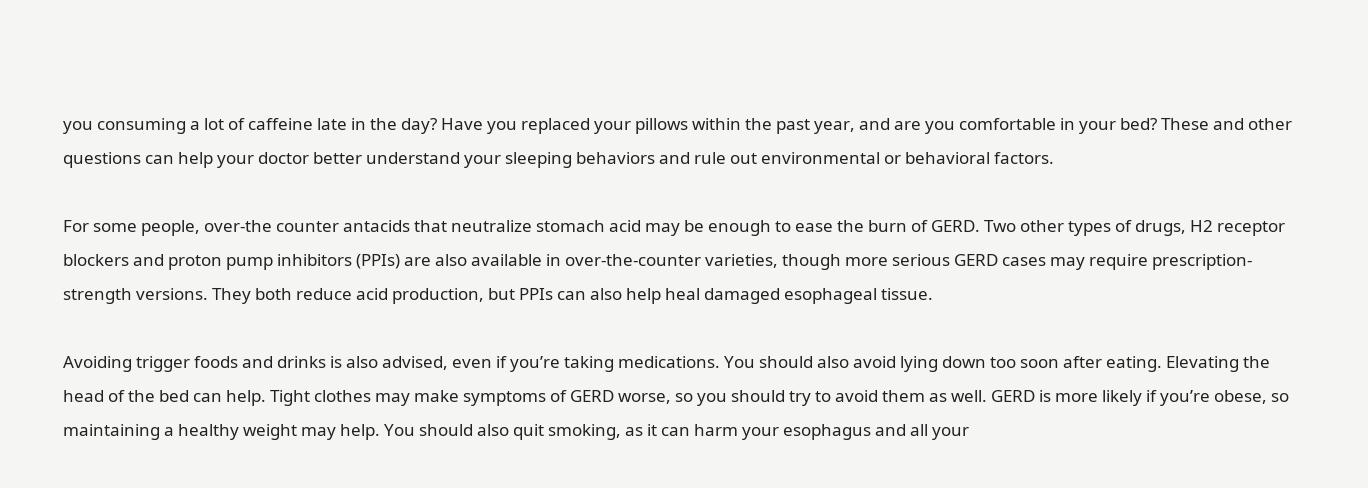you consuming a lot of caffeine late in the day? Have you replaced your pillows within the past year, and are you comfortable in your bed? These and other questions can help your doctor better understand your sleeping behaviors and rule out environmental or behavioral factors.

For some people, over-the counter antacids that neutralize stomach acid may be enough to ease the burn of GERD. Two other types of drugs, H2 receptor blockers and proton pump inhibitors (PPIs) are also available in over-the-counter varieties, though more serious GERD cases may require prescription-strength versions. They both reduce acid production, but PPIs can also help heal damaged esophageal tissue.

Avoiding trigger foods and drinks is also advised, even if you’re taking medications. You should also avoid lying down too soon after eating. Elevating the head of the bed can help. Tight clothes may make symptoms of GERD worse, so you should try to avoid them as well. GERD is more likely if you’re obese, so maintaining a healthy weight may help. You should also quit smoking, as it can harm your esophagus and all your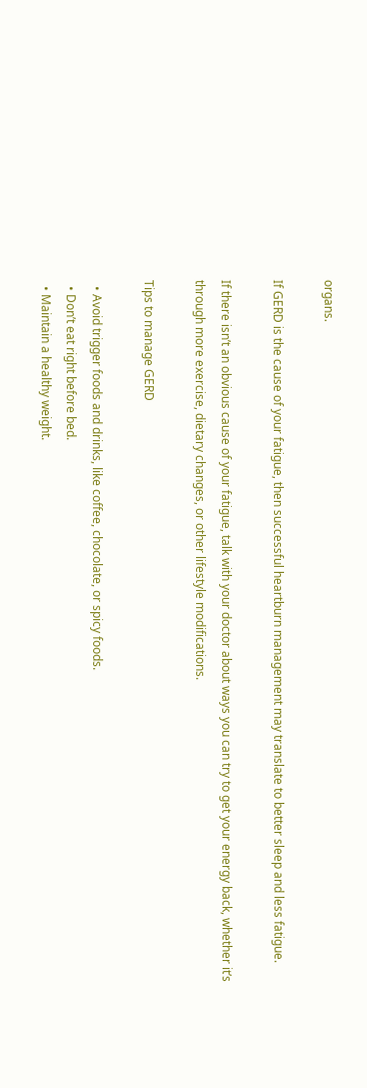organs.

If GERD is the cause of your fatigue, then successful heartburn management may translate to better sleep and less fatigue.

If there isn’t an obvious cause of your fatigue, talk with your doctor about ways you can try to get your energy back, whether it’s through more exercise, dietary changes, or other lifestyle modifications.

Tips to manage GERD

  • Avoid trigger foods and drinks, like coffee, chocolate, or spicy foods.
  • Don’t eat right before bed.
  • Maintain a healthy weight.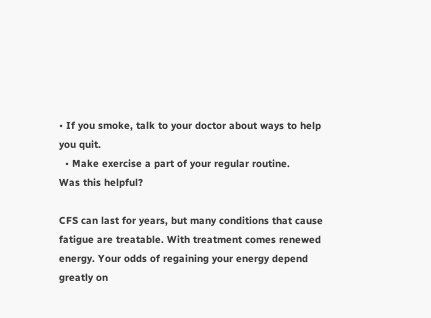• If you smoke, talk to your doctor about ways to help you quit.
  • Make exercise a part of your regular routine.
Was this helpful?

CFS can last for years, but many conditions that cause fatigue are treatable. With treatment comes renewed energy. Your odds of regaining your energy depend greatly on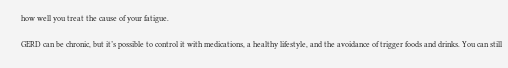how well you treat the cause of your fatigue.

GERD can be chronic, but it’s possible to control it with medications, a healthy lifestyle, and the avoidance of trigger foods and drinks. You can still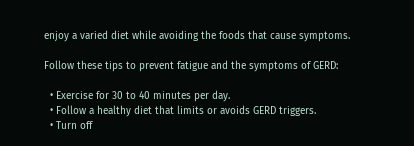enjoy a varied diet while avoiding the foods that cause symptoms.

Follow these tips to prevent fatigue and the symptoms of GERD:

  • Exercise for 30 to 40 minutes per day.
  • Follow a healthy diet that limits or avoids GERD triggers.
  • Turn off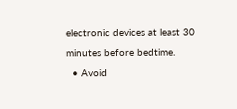electronic devices at least 30 minutes before bedtime.
  • Avoid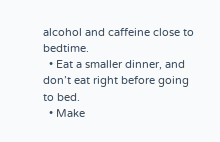alcohol and caffeine close to bedtime.
  • Eat a smaller dinner, and don’t eat right before going to bed.
  • Make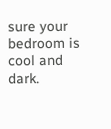sure your bedroom is cool and dark.